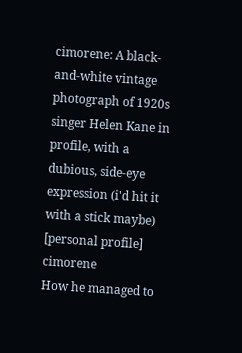cimorene: A black-and-white vintage photograph of 1920s singer Helen Kane in profile, with a dubious, side-eye expression (i'd hit it with a stick maybe)
[personal profile] cimorene
How he managed to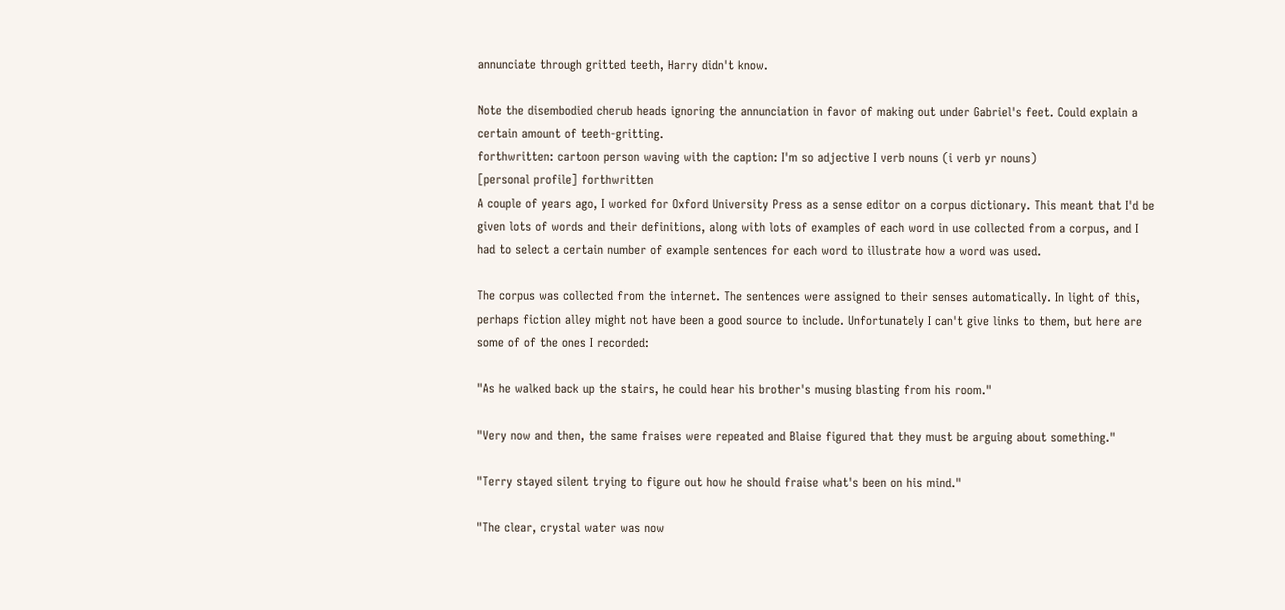annunciate through gritted teeth, Harry didn't know.

Note the disembodied cherub heads ignoring the annunciation in favor of making out under Gabriel's feet. Could explain a certain amount of teeth-gritting.
forthwritten: cartoon person waving with the caption: I'm so adjective I verb nouns (i verb yr nouns)
[personal profile] forthwritten
A couple of years ago, I worked for Oxford University Press as a sense editor on a corpus dictionary. This meant that I'd be given lots of words and their definitions, along with lots of examples of each word in use collected from a corpus, and I had to select a certain number of example sentences for each word to illustrate how a word was used.

The corpus was collected from the internet. The sentences were assigned to their senses automatically. In light of this, perhaps fiction alley might not have been a good source to include. Unfortunately I can't give links to them, but here are some of of the ones I recorded:

"As he walked back up the stairs, he could hear his brother's musing blasting from his room."

"Very now and then, the same fraises were repeated and Blaise figured that they must be arguing about something."

"Terry stayed silent trying to figure out how he should fraise what's been on his mind."

"The clear, crystal water was now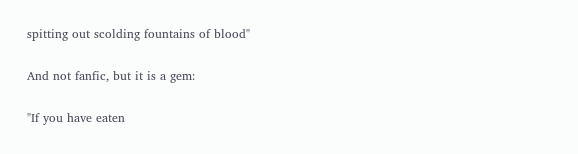spitting out scolding fountains of blood"

And not fanfic, but it is a gem:

"If you have eaten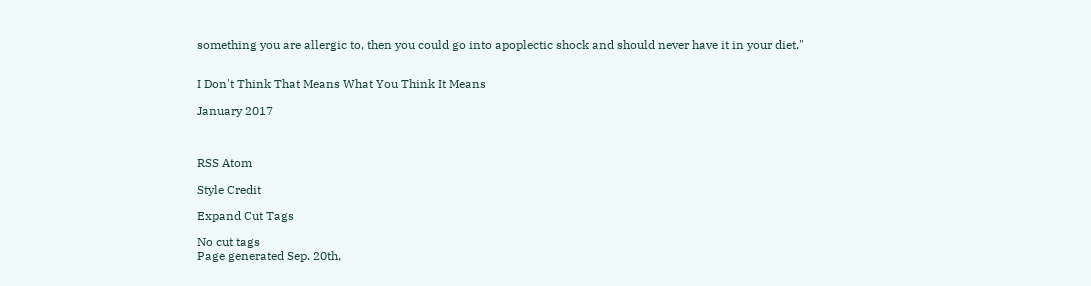something you are allergic to, then you could go into apoplectic shock and should never have it in your diet."


I Don't Think That Means What You Think It Means

January 2017



RSS Atom

Style Credit

Expand Cut Tags

No cut tags
Page generated Sep. 20th,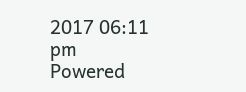2017 06:11 pm
Powered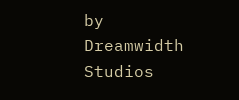by Dreamwidth Studios